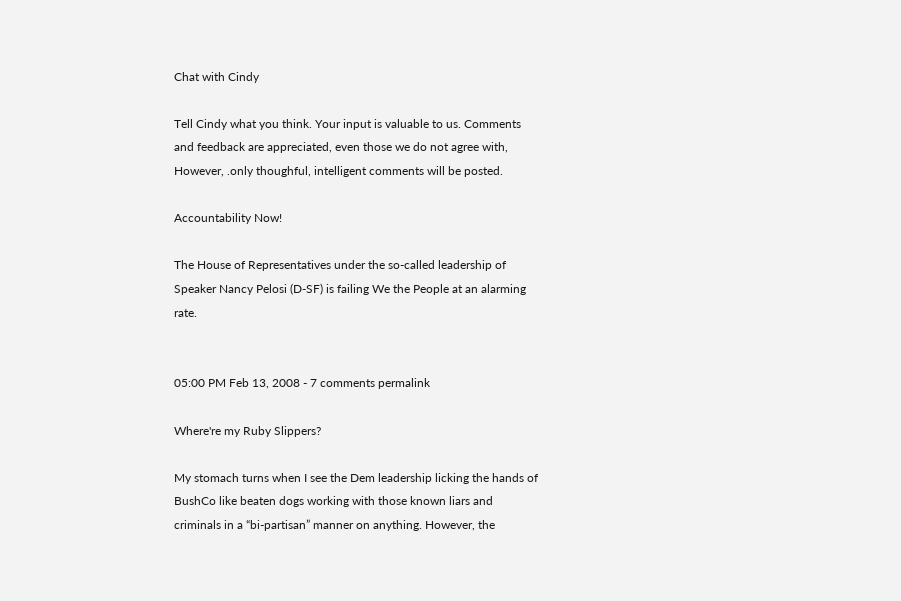Chat with Cindy

Tell Cindy what you think. Your input is valuable to us. Comments and feedback are appreciated, even those we do not agree with, However, .only thoughful, intelligent comments will be posted.

Accountability Now!

The House of Representatives under the so-called leadership of Speaker Nancy Pelosi (D-SF) is failing We the People at an alarming rate.


05:00 PM Feb 13, 2008 - 7 comments permalink

Where're my Ruby Slippers?

My stomach turns when I see the Dem leadership licking the hands of BushCo like beaten dogs working with those known liars and criminals in a “bi-partisan” manner on anything. However, the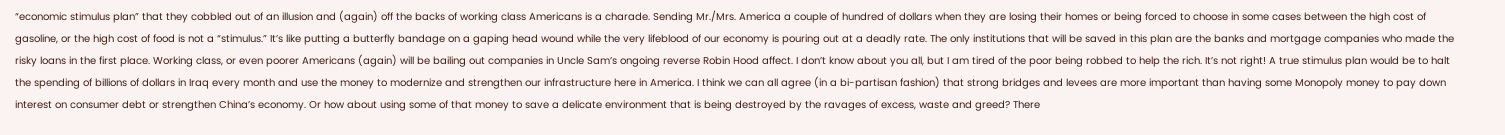“economic stimulus plan” that they cobbled out of an illusion and (again) off the backs of working class Americans is a charade. Sending Mr./Mrs. America a couple of hundred of dollars when they are losing their homes or being forced to choose in some cases between the high cost of gasoline, or the high cost of food is not a “stimulus.” It’s like putting a butterfly bandage on a gaping head wound while the very lifeblood of our economy is pouring out at a deadly rate. The only institutions that will be saved in this plan are the banks and mortgage companies who made the risky loans in the first place. Working class, or even poorer Americans (again) will be bailing out companies in Uncle Sam’s ongoing reverse Robin Hood affect. I don’t know about you all, but I am tired of the poor being robbed to help the rich. It’s not right! A true stimulus plan would be to halt the spending of billions of dollars in Iraq every month and use the money to modernize and strengthen our infrastructure here in America. I think we can all agree (in a bi-partisan fashion) that strong bridges and levees are more important than having some Monopoly money to pay down interest on consumer debt or strengthen China’s economy. Or how about using some of that money to save a delicate environment that is being destroyed by the ravages of excess, waste and greed? There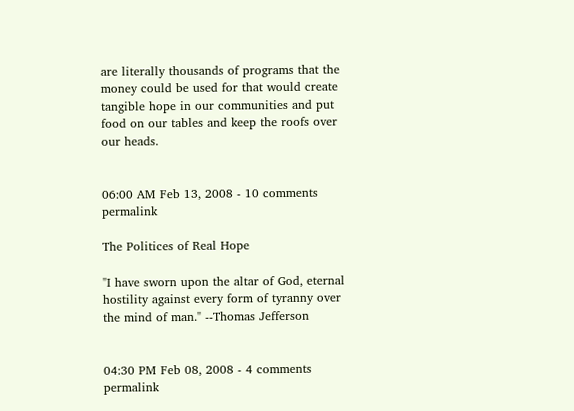are literally thousands of programs that the money could be used for that would create tangible hope in our communities and put food on our tables and keep the roofs over our heads.


06:00 AM Feb 13, 2008 - 10 comments permalink

The Politices of Real Hope

"I have sworn upon the altar of God, eternal hostility against every form of tyranny over the mind of man." --Thomas Jefferson


04:30 PM Feb 08, 2008 - 4 comments permalink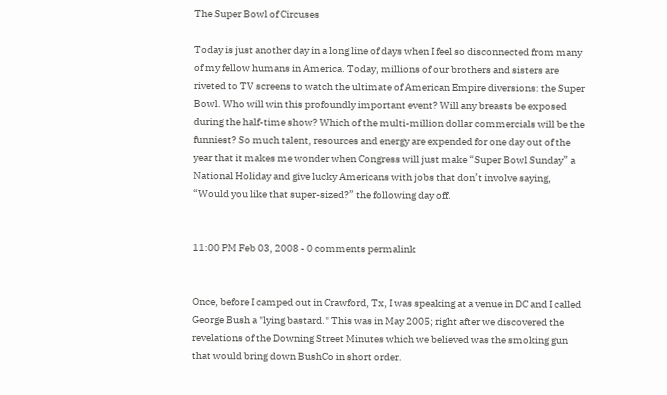The Super Bowl of Circuses

Today is just another day in a long line of days when I feel so disconnected from many of my fellow humans in America. Today, millions of our brothers and sisters are riveted to TV screens to watch the ultimate of American Empire diversions: the Super Bowl. Who will win this profoundly important event? Will any breasts be exposed during the half-time show? Which of the multi-million dollar commercials will be the funniest? So much talent, resources and energy are expended for one day out of the year that it makes me wonder when Congress will just make “Super Bowl Sunday” a National Holiday and give lucky Americans with jobs that don’t involve saying, “Would you like that super-sized?” the following day off.


11:00 PM Feb 03, 2008 - 0 comments permalink


Once, before I camped out in Crawford, Tx, I was speaking at a venue in DC and I called George Bush a "lying bastard." This was in May 2005; right after we discovered the revelations of the Downing Street Minutes which we believed was the smoking gun that would bring down BushCo in short order.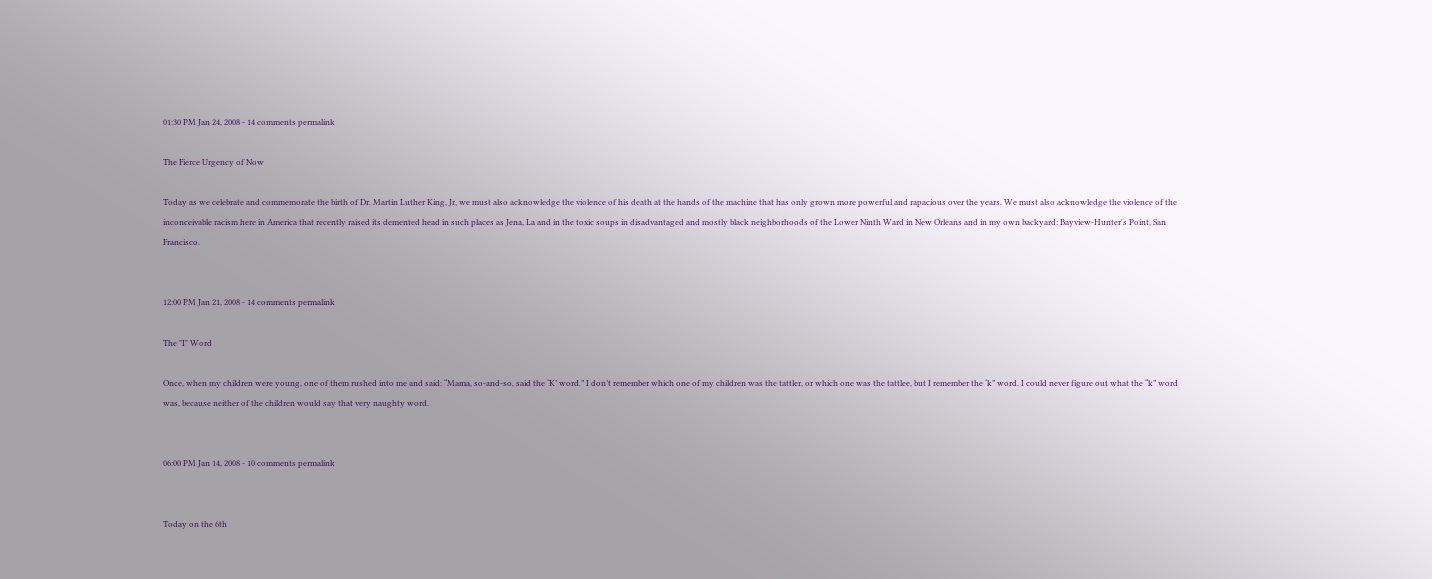01:30 PM Jan 24, 2008 - 14 comments permalink

The Fierce Urgency of Now

Today as we celebrate and commemorate the birth of Dr. Martin Luther King, Jr, we must also acknowledge the violence of his death at the hands of the machine that has only grown more powerful and rapacious over the years. We must also acknowledge the violence of the inconceivable racism here in America that recently raised its demented head in such places as Jena, La and in the toxic soups in disadvantaged and mostly black neighborhoods of the Lower Ninth Ward in New Orleans and in my own backyard: Bayview-Hunter's Point, San Francisco.


12:00 PM Jan 21, 2008 - 14 comments permalink

The "I" Word

Once, when my children were young, one of them rushed into me and said: “Mama, so-and-so, said the ‘K’ word.” I don’t remember which one of my children was the tattler, or which one was the tattlee, but I remember the ‘k” word. I could never figure out what the “k” word was, because neither of the children would say that very naughty word.


06:00 PM Jan 14, 2008 - 10 comments permalink


Today on the 6th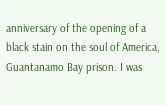anniversary of the opening of a black stain on the soul of America, Guantanamo Bay prison. I was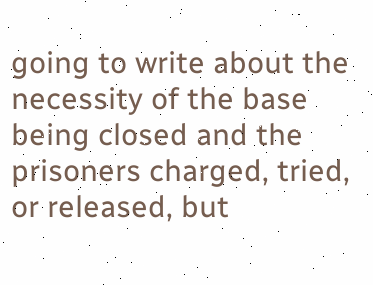going to write about the necessity of the base being closed and the prisoners charged, tried, or released, but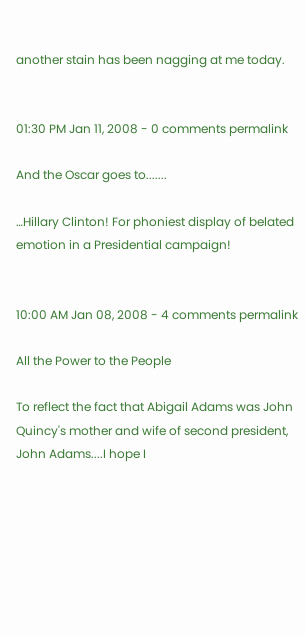another stain has been nagging at me today.


01:30 PM Jan 11, 2008 - 0 comments permalink

And the Oscar goes to.......

…Hillary Clinton! For phoniest display of belated emotion in a Presidential campaign!


10:00 AM Jan 08, 2008 - 4 comments permalink

All the Power to the People

To reflect the fact that Abigail Adams was John Quincy's mother and wife of second president, John Adams....I hope I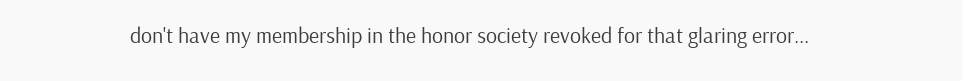don't have my membership in the honor society revoked for that glaring error...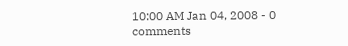10:00 AM Jan 04, 2008 - 0 comments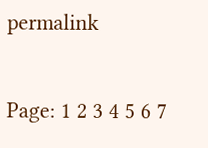permalink

Page: 1 2 3 4 5 6 7